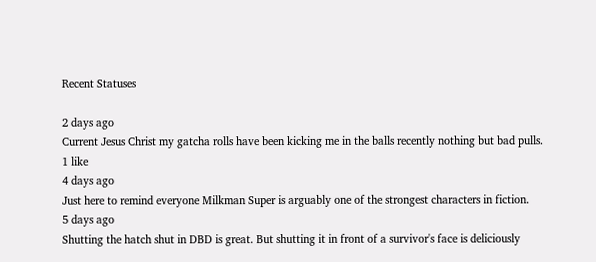Recent Statuses

2 days ago
Current Jesus Christ my gatcha rolls have been kicking me in the balls recently nothing but bad pulls.
1 like
4 days ago
Just here to remind everyone Milkman Super is arguably one of the strongest characters in fiction.
5 days ago
Shutting the hatch shut in DBD is great. But shutting it in front of a survivor's face is deliciously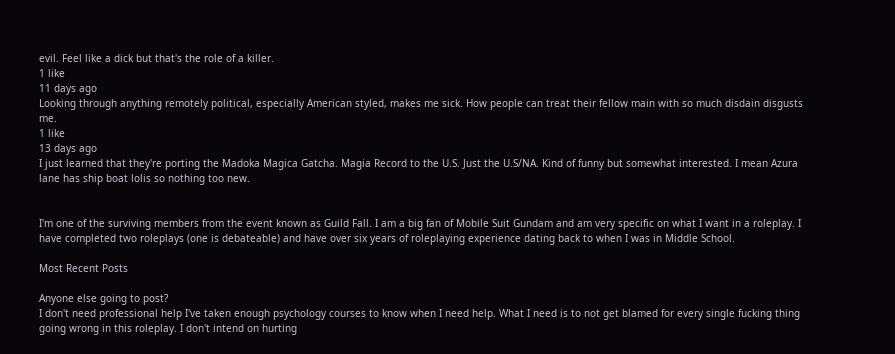evil. Feel like a dick but that's the role of a killer.
1 like
11 days ago
Looking through anything remotely political, especially American styled, makes me sick. How people can treat their fellow main with so much disdain disgusts me.
1 like
13 days ago
I just learned that they're porting the Madoka Magica Gatcha. Magia Record to the U.S. Just the U.S/NA. Kind of funny but somewhat interested. I mean Azura lane has ship boat lolis so nothing too new.


I'm one of the surviving members from the event known as Guild Fall. I am a big fan of Mobile Suit Gundam and am very specific on what I want in a roleplay. I have completed two roleplays (one is debateable) and have over six years of roleplaying experience dating back to when I was in Middle School.

Most Recent Posts

Anyone else going to post?
I don't need professional help I've taken enough psychology courses to know when I need help. What I need is to not get blamed for every single fucking thing going wrong in this roleplay. I don't intend on hurting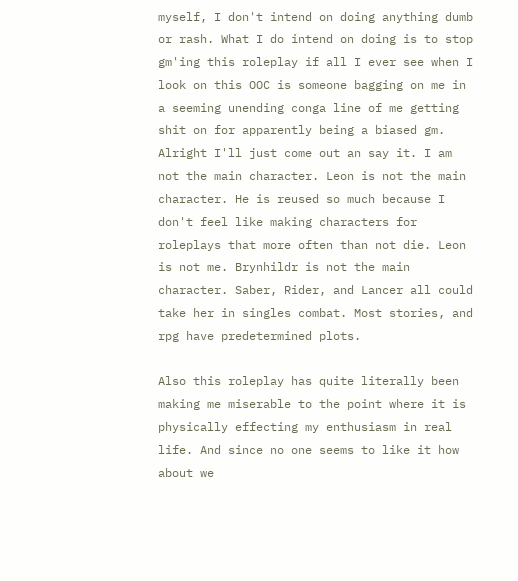myself, I don't intend on doing anything dumb or rash. What I do intend on doing is to stop gm'ing this roleplay if all I ever see when I look on this OOC is someone bagging on me in a seeming unending conga line of me getting shit on for apparently being a biased gm.
Alright I'll just come out an say it. I am not the main character. Leon is not the main character. He is reused so much because I don't feel like making characters for roleplays that more often than not die. Leon is not me. Brynhildr is not the main character. Saber, Rider, and Lancer all could take her in singles combat. Most stories, and rpg have predetermined plots.

Also this roleplay has quite literally been making me miserable to the point where it is physically effecting my enthusiasm in real life. And since no one seems to like it how about we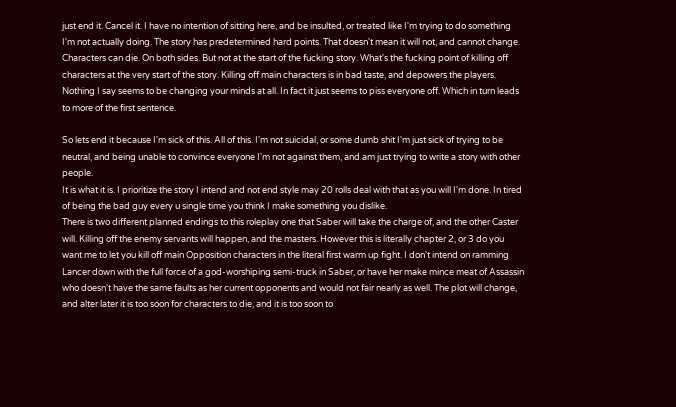just end it. Cancel it. I have no intention of sitting here, and be insulted, or treated like I'm trying to do something I'm not actually doing. The story has predetermined hard points. That doesn't mean it will not, and cannot change. Characters can die. On both sides. But not at the start of the fucking story. What's the fucking point of killing off characters at the very start of the story. Killing off main characters is in bad taste, and depowers the players. Nothing I say seems to be changing your minds at all. In fact it just seems to piss everyone off. Which in turn leads to more of the first sentence.

So lets end it because I'm sick of this. All of this. I'm not suicidal, or some dumb shit I'm just sick of trying to be neutral, and being unable to convince everyone I'm not against them, and am just trying to write a story with other people.
It is what it is. I prioritize the story I intend and not end style may 20 rolls deal with that as you will I'm done. In tired of being the bad guy every u single time you think I make something you dislike.
There is two different planned endings to this roleplay one that Saber will take the charge of, and the other Caster will. Killing off the enemy servants will happen, and the masters. However this is literally chapter 2, or 3 do you want me to let you kill off main Opposition characters in the literal first warm up fight. I don't intend on ramming Lancer down with the full force of a god-worshiping semi-truck in Saber, or have her make mince meat of Assassin who doesn't have the same faults as her current opponents and would not fair nearly as well. The plot will change, and alter later it is too soon for characters to die, and it is too soon to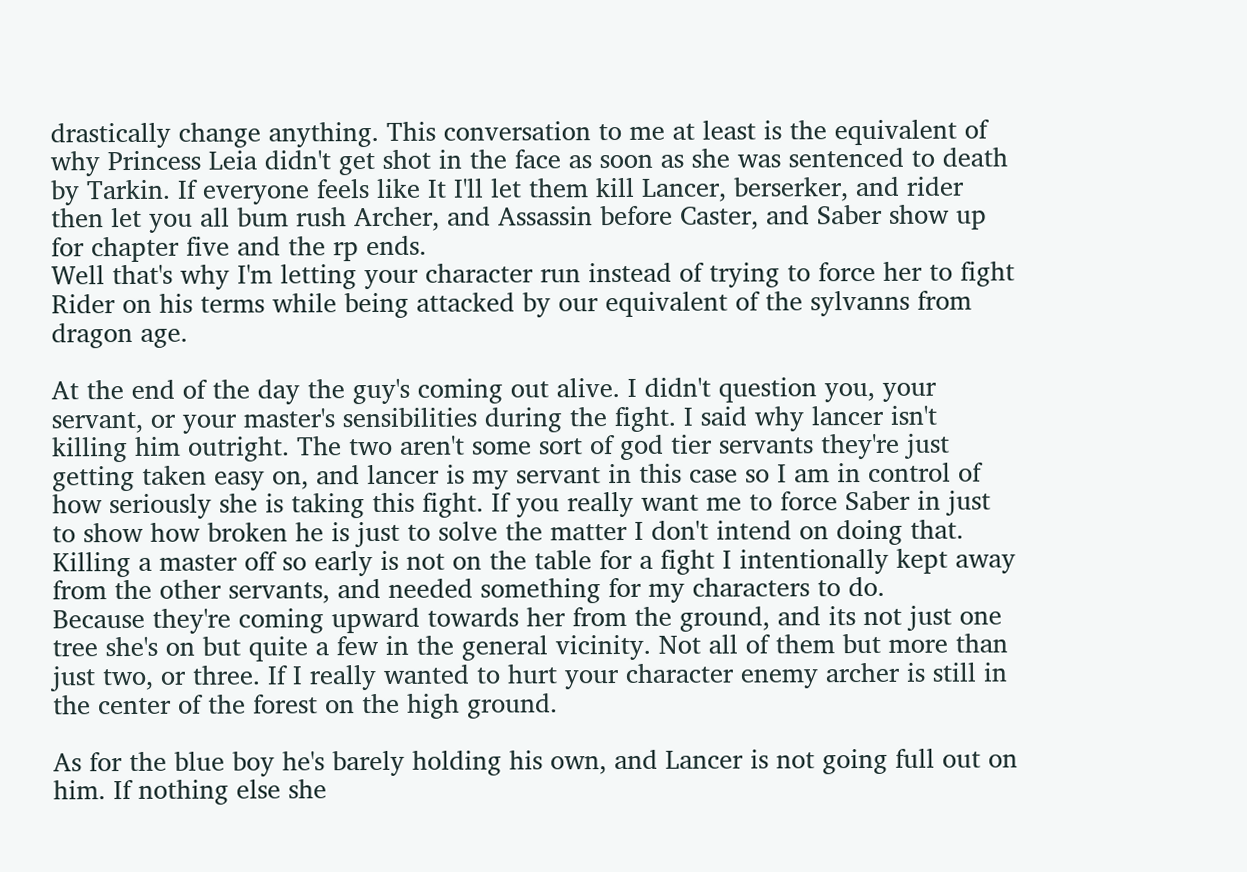drastically change anything. This conversation to me at least is the equivalent of why Princess Leia didn't get shot in the face as soon as she was sentenced to death by Tarkin. If everyone feels like It I'll let them kill Lancer, berserker, and rider then let you all bum rush Archer, and Assassin before Caster, and Saber show up for chapter five and the rp ends.
Well that's why I'm letting your character run instead of trying to force her to fight Rider on his terms while being attacked by our equivalent of the sylvanns from dragon age.

At the end of the day the guy's coming out alive. I didn't question you, your servant, or your master's sensibilities during the fight. I said why lancer isn't killing him outright. The two aren't some sort of god tier servants they're just getting taken easy on, and lancer is my servant in this case so I am in control of how seriously she is taking this fight. If you really want me to force Saber in just to show how broken he is just to solve the matter I don't intend on doing that. Killing a master off so early is not on the table for a fight I intentionally kept away from the other servants, and needed something for my characters to do.
Because they're coming upward towards her from the ground, and its not just one tree she's on but quite a few in the general vicinity. Not all of them but more than just two, or three. If I really wanted to hurt your character enemy archer is still in the center of the forest on the high ground.

As for the blue boy he's barely holding his own, and Lancer is not going full out on him. If nothing else she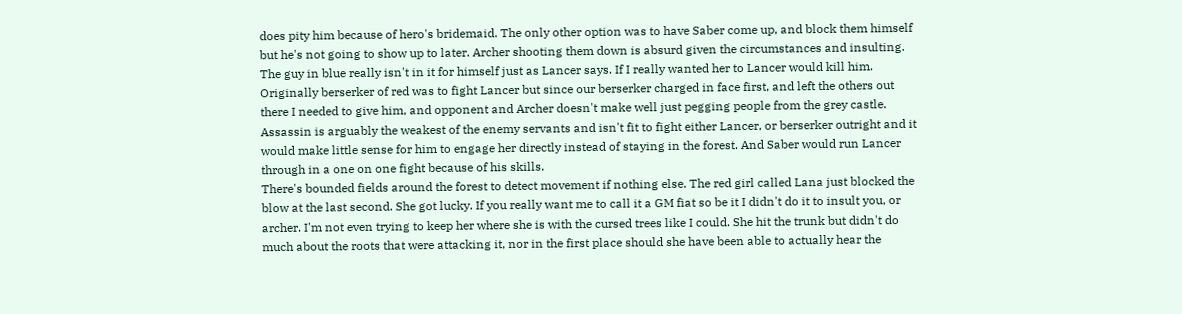does pity him because of hero's bridemaid. The only other option was to have Saber come up, and block them himself but he's not going to show up to later. Archer shooting them down is absurd given the circumstances and insulting. The guy in blue really isn't in it for himself just as Lancer says. If I really wanted her to Lancer would kill him. Originally berserker of red was to fight Lancer but since our berserker charged in face first, and left the others out there I needed to give him, and opponent and Archer doesn't make well just pegging people from the grey castle. Assassin is arguably the weakest of the enemy servants and isn't fit to fight either Lancer, or berserker outright and it would make little sense for him to engage her directly instead of staying in the forest. And Saber would run Lancer through in a one on one fight because of his skills.
There's bounded fields around the forest to detect movement if nothing else. The red girl called Lana just blocked the blow at the last second. She got lucky. If you really want me to call it a GM fiat so be it I didn't do it to insult you, or archer. I'm not even trying to keep her where she is with the cursed trees like I could. She hit the trunk but didn't do much about the roots that were attacking it, nor in the first place should she have been able to actually hear the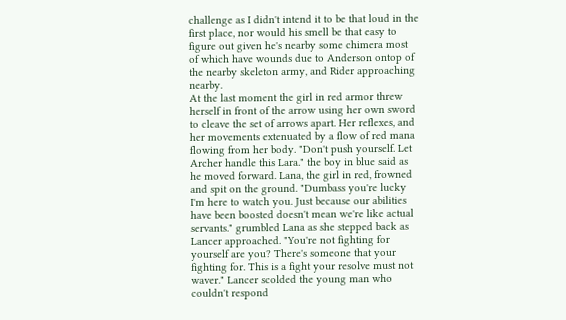challenge as I didn't intend it to be that loud in the first place, nor would his smell be that easy to figure out given he's nearby some chimera most of which have wounds due to Anderson ontop of the nearby skeleton army, and Rider approaching nearby.
At the last moment the girl in red armor threw herself in front of the arrow using her own sword to cleave the set of arrows apart. Her reflexes, and her movements extenuated by a flow of red mana flowing from her body. "Don't push yourself. Let Archer handle this Lara." the boy in blue said as he moved forward. Lana, the girl in red, frowned and spit on the ground. "Dumbass you're lucky I'm here to watch you. Just because our abilities have been boosted doesn't mean we're like actual servants." grumbled Lana as she stepped back as Lancer approached. "You're not fighting for yourself are you? There's someone that your fighting for. This is a fight your resolve must not waver." Lancer scolded the young man who couldn't respond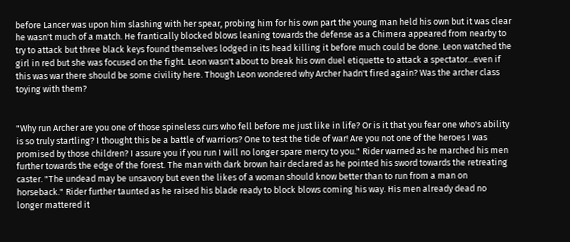before Lancer was upon him slashing with her spear, probing him for his own part the young man held his own but it was clear he wasn't much of a match. He frantically blocked blows leaning towards the defense as a Chimera appeared from nearby to try to attack but three black keys found themselves lodged in its head killing it before much could be done. Leon watched the girl in red but she was focused on the fight. Leon wasn't about to break his own duel etiquette to attack a spectator...even if this was war there should be some civility here. Though Leon wondered why Archer hadn't fired again? Was the archer class toying with them?


"Why run Archer are you one of those spineless curs who fell before me just like in life? Or is it that you fear one who's ability is so truly startling? I thought this be a battle of warriors? One to test the tide of war! Are you not one of the heroes I was promised by those children? I assure you if you run I will no longer spare mercy to you." Rider warned as he marched his men further towards the edge of the forest. The man with dark brown hair declared as he pointed his sword towards the retreating caster. "The undead may be unsavory but even the likes of a woman should know better than to run from a man on horseback." Rider further taunted as he raised his blade ready to block blows coming his way. His men already dead no longer mattered it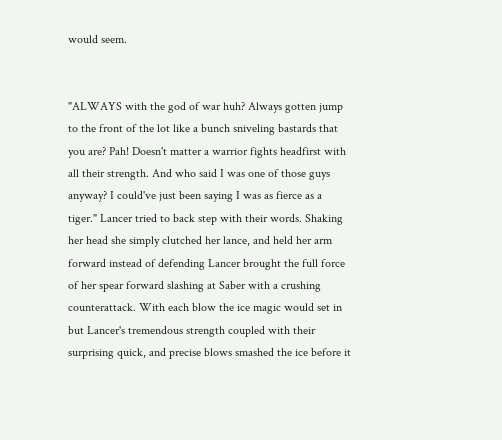would seem.


"ALWAYS with the god of war huh? Always gotten jump to the front of the lot like a bunch sniveling bastards that you are? Pah! Doesn't matter a warrior fights headfirst with all their strength. And who said I was one of those guys anyway? I could've just been saying I was as fierce as a tiger." Lancer tried to back step with their words. Shaking her head she simply clutched her lance, and held her arm forward instead of defending Lancer brought the full force of her spear forward slashing at Saber with a crushing counterattack. With each blow the ice magic would set in but Lancer's tremendous strength coupled with their surprising quick, and precise blows smashed the ice before it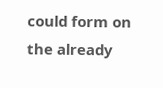could form on the already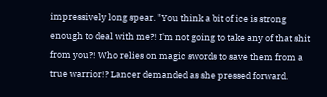impressively long spear. "You think a bit of ice is strong enough to deal with me?! I'm not going to take any of that shit from you?! Who relies on magic swords to save them from a true warrior!? Lancer demanded as she pressed forward.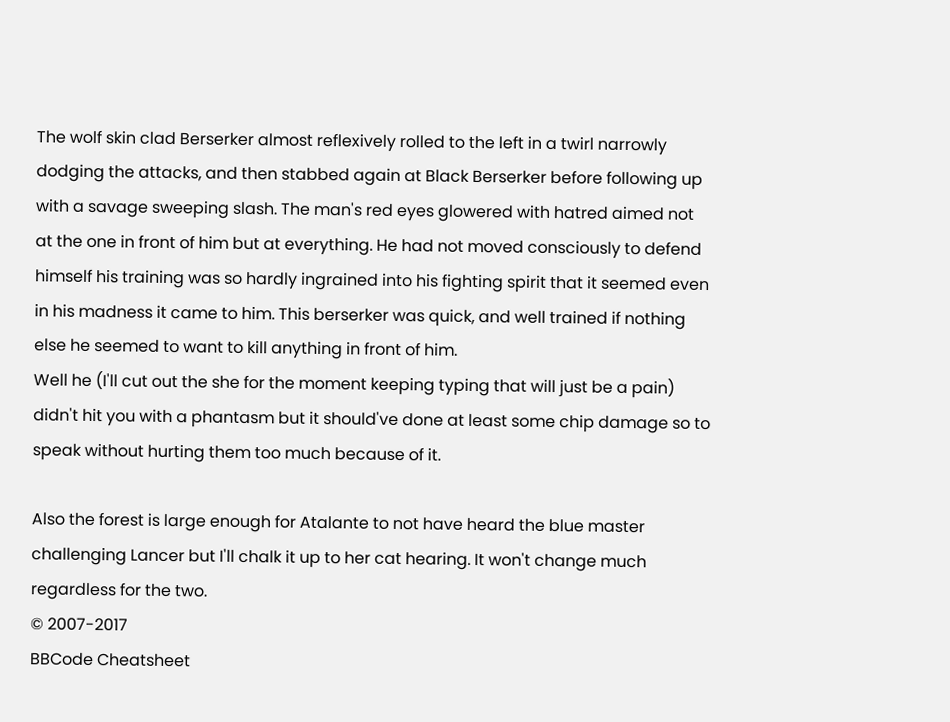The wolf skin clad Berserker almost reflexively rolled to the left in a twirl narrowly dodging the attacks, and then stabbed again at Black Berserker before following up with a savage sweeping slash. The man's red eyes glowered with hatred aimed not at the one in front of him but at everything. He had not moved consciously to defend himself his training was so hardly ingrained into his fighting spirit that it seemed even in his madness it came to him. This berserker was quick, and well trained if nothing else he seemed to want to kill anything in front of him.
Well he (I'll cut out the she for the moment keeping typing that will just be a pain) didn't hit you with a phantasm but it should've done at least some chip damage so to speak without hurting them too much because of it.

Also the forest is large enough for Atalante to not have heard the blue master challenging Lancer but I'll chalk it up to her cat hearing. It won't change much regardless for the two.
© 2007-2017
BBCode Cheatsheet